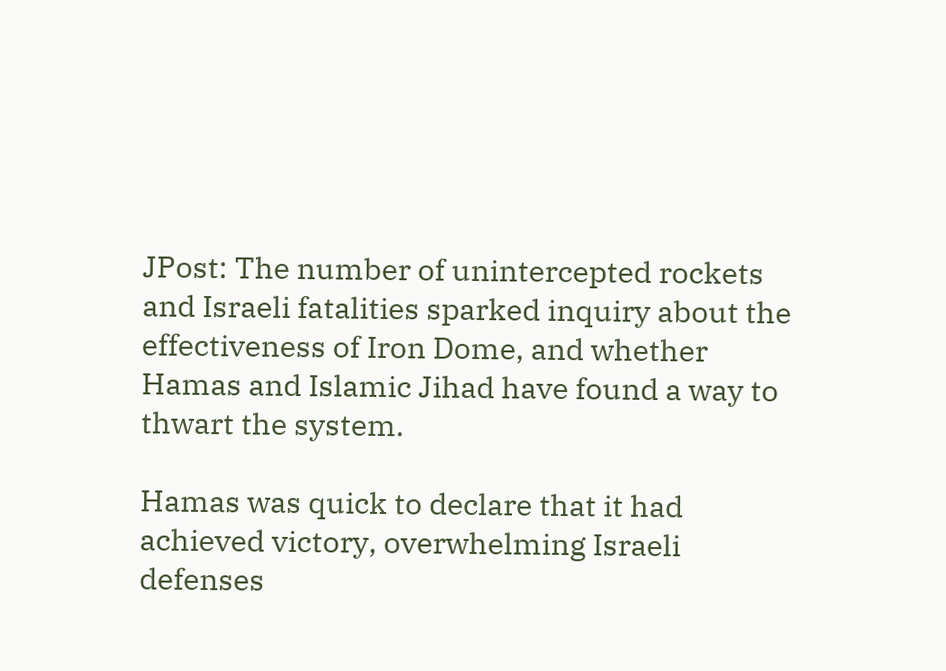JPost: The number of unintercepted rockets and Israeli fatalities sparked inquiry about the effectiveness of Iron Dome, and whether Hamas and Islamic Jihad have found a way to thwart the system.

Hamas was quick to declare that it had achieved victory, overwhelming Israeli defenses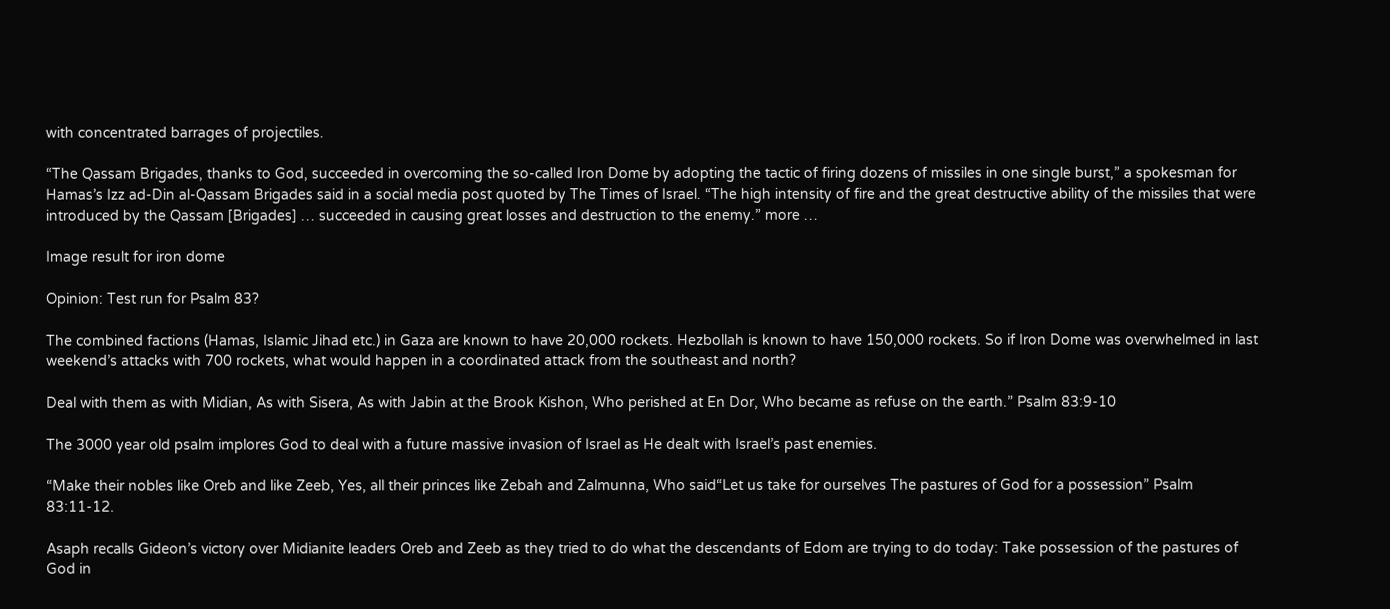with concentrated barrages of projectiles.

“The Qassam Brigades, thanks to God, succeeded in overcoming the so-called Iron Dome by adopting the tactic of firing dozens of missiles in one single burst,” a spokesman for Hamas’s Izz ad-Din al-Qassam Brigades said in a social media post quoted by The Times of Israel. “The high intensity of fire and the great destructive ability of the missiles that were introduced by the Qassam [Brigades] … succeeded in causing great losses and destruction to the enemy.” more …

Image result for iron dome

Opinion: Test run for Psalm 83?

The combined factions (Hamas, Islamic Jihad etc.) in Gaza are known to have 20,000 rockets. Hezbollah is known to have 150,000 rockets. So if Iron Dome was overwhelmed in last weekend’s attacks with 700 rockets, what would happen in a coordinated attack from the southeast and north?

Deal with them as with Midian, As with Sisera, As with Jabin at the Brook Kishon, Who perished at En Dor, Who became as refuse on the earth.” Psalm 83:9-10

The 3000 year old psalm implores God to deal with a future massive invasion of Israel as He dealt with Israel’s past enemies.

“Make their nobles like Oreb and like Zeeb, Yes, all their princes like Zebah and Zalmunna, Who said“Let us take for ourselves The pastures of God for a possession” Psalm 83:11-12.

Asaph recalls Gideon’s victory over Midianite leaders Oreb and Zeeb as they tried to do what the descendants of Edom are trying to do today: Take possession of the pastures of God in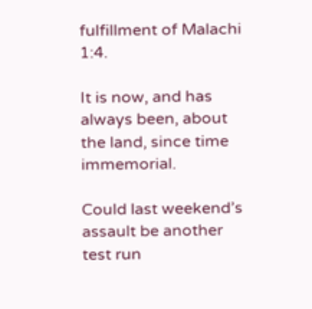fulfillment of Malachi 1:4.

It is now, and has always been, about the land, since time immemorial.

Could last weekend’s assault be another test run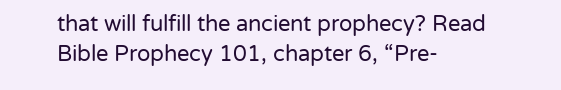that will fulfill the ancient prophecy? Read Bible Prophecy 101, chapter 6, “Pre-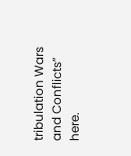tribulation Wars and Conflicts” here.